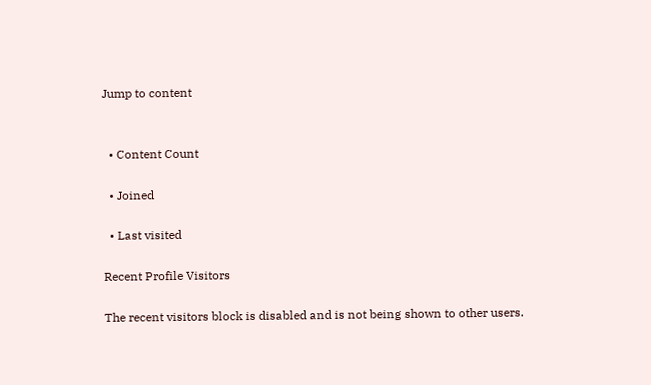Jump to content


  • Content Count

  • Joined

  • Last visited

Recent Profile Visitors

The recent visitors block is disabled and is not being shown to other users.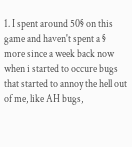1. I spent around 50§ on this game and haven't spent a § more since a week back now when i started to occure bugs that started to annoy the hell out of me, like AH bugs,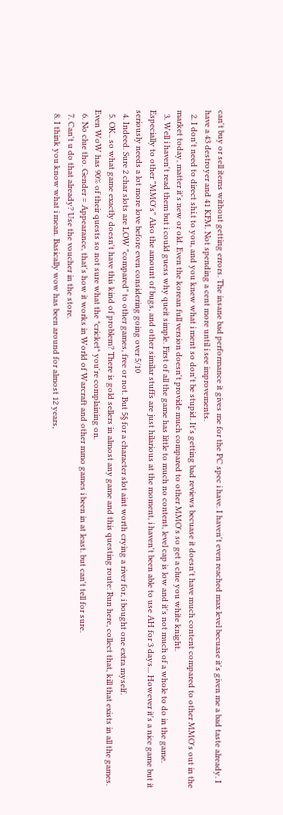can't buy or sell items without getting errors. The insane bad performance it gives me for the PC spec i have. I haven't even reached max level becuase it's given me a bad taste already. I have a 43 destroyer and 41 KFM. Not spending a cent more until i see improvements.
  2. I don't need to direct shi.t to you, and you knew what i ment so don't be stupid. It's getting bad reviews becuase it doesn't have much content compared to other MMO's out in the market today, matter it's new or old. Even the korean full version doesn't provide much compared to other MMO's so get a clue you white knight.
  3. Well i haven't read them but i could guess why queit simple. First of all the game has little to much no content, level cap is low and it's not much of a whole to do in the game. Especially to other "MMO's" Also the amount of bugs, and other similar stuffs are just hilarious at the moment, i haven't been able to use AH for 3 days... However it's a nice game but it seriously needs a lot more love before even considering going over 5/10
  4. Indeed. Sure 2 char slots are LOW "compared" to other games, free or not. But 5§ for a character slot aint worth crying a river for, i bought one extra myself.
  5. OK.. so what game exactly doesn't have this kind of problem? There is gold sellers in almost any game and this questing route: Run here, collect that, kill that exists in all the games. Even WoW has 90% of their quests so not sure what the *cricket* you're complaining on.
  6. No clue tho. Gender = Appearance, that's how it works in World of Warcraft and other mmo games i been in at least. but can't tell for sure.
  7. Can't u do that already? Use the voucher in the store.
  8. I think you know what i mean. Basically wow has been around for almost 12 years,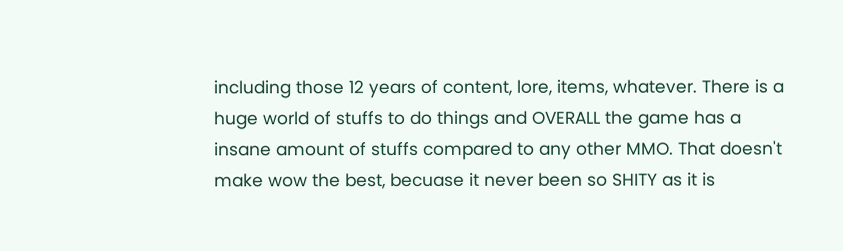including those 12 years of content, lore, items, whatever. There is a huge world of stuffs to do things and OVERALL the game has a insane amount of stuffs compared to any other MMO. That doesn't make wow the best, becuase it never been so SHITY as it is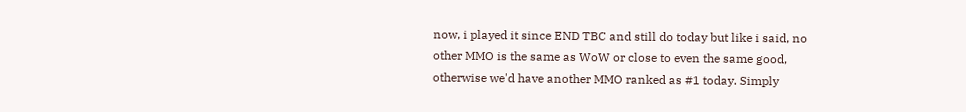now, i played it since END TBC and still do today but like i said, no other MMO is the same as WoW or close to even the same good, otherwise we'd have another MMO ranked as #1 today. Simply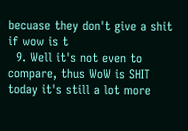becuase they don't give a shit if wow is t
  9. Well it's not even to compare, thus WoW is SHIT today it's still a lot more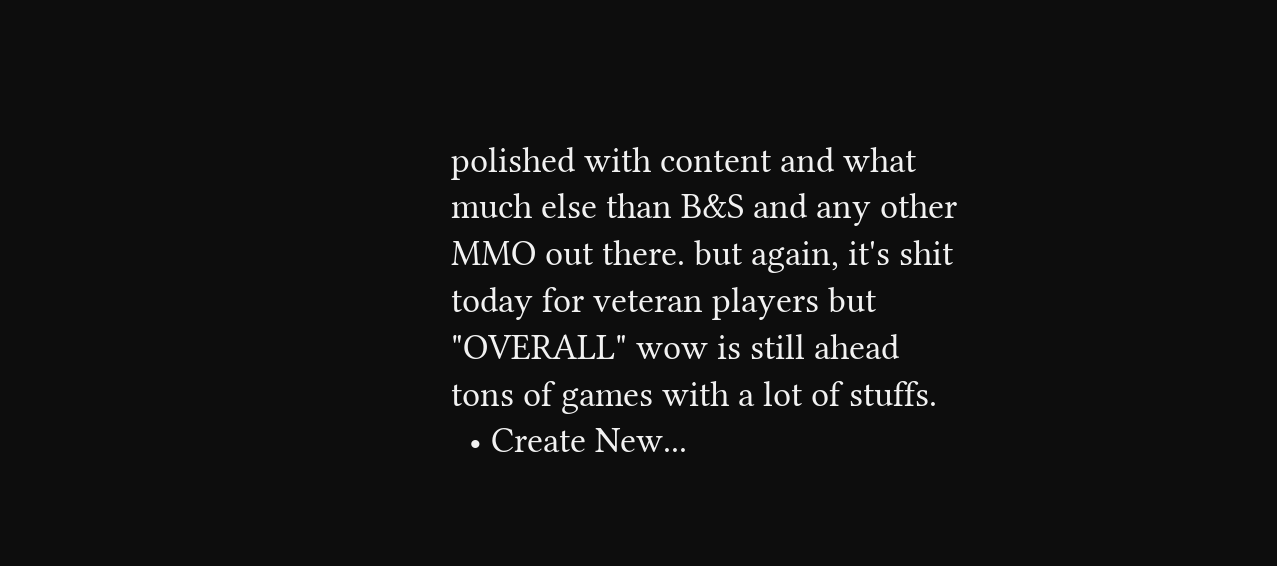polished with content and what much else than B&S and any other MMO out there. but again, it's shit today for veteran players but "OVERALL" wow is still ahead tons of games with a lot of stuffs.
  • Create New...